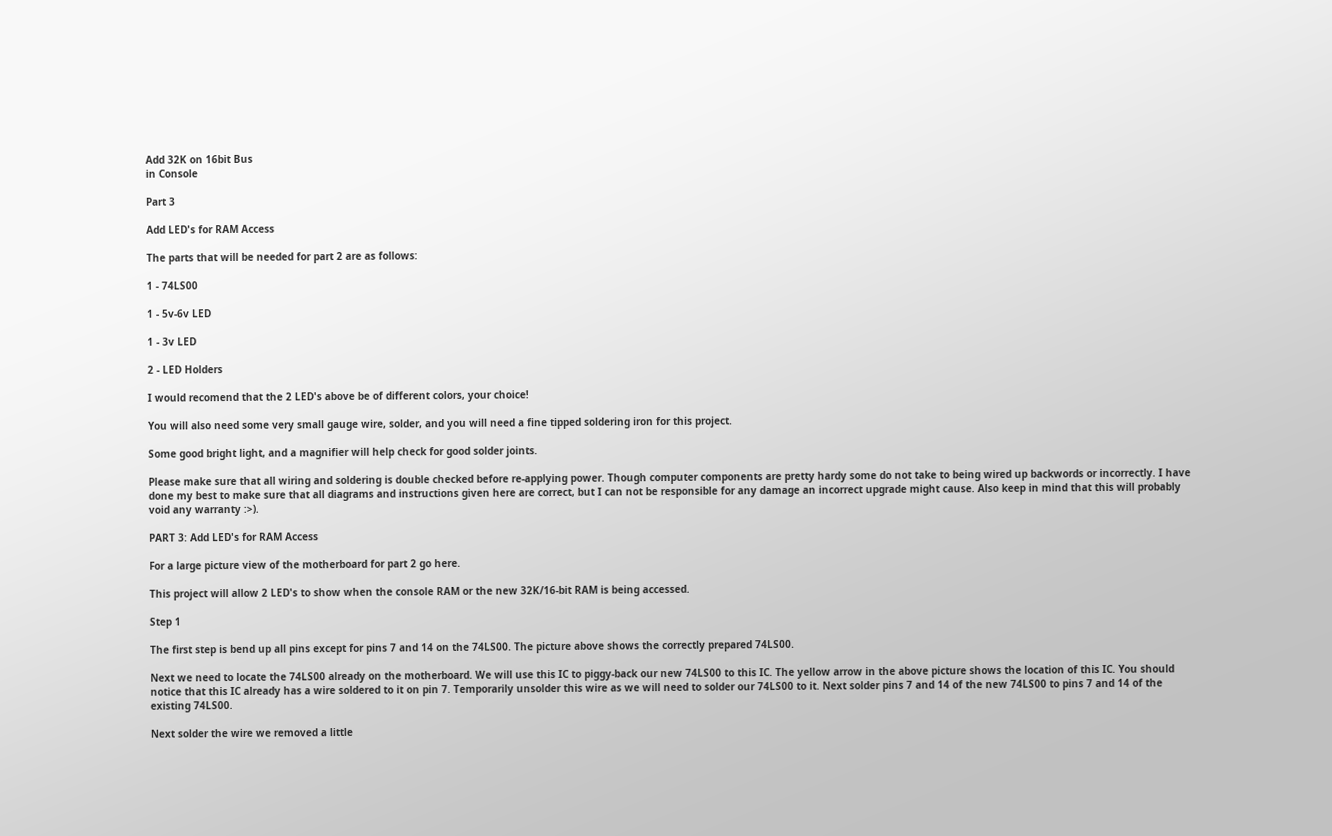Add 32K on 16bit Bus
in Console

Part 3

Add LED's for RAM Access

The parts that will be needed for part 2 are as follows:

1 - 74LS00

1 - 5v-6v LED

1 - 3v LED

2 - LED Holders

I would recomend that the 2 LED's above be of different colors, your choice!

You will also need some very small gauge wire, solder, and you will need a fine tipped soldering iron for this project.

Some good bright light, and a magnifier will help check for good solder joints.

Please make sure that all wiring and soldering is double checked before re-applying power. Though computer components are pretty hardy some do not take to being wired up backwords or incorrectly. I have done my best to make sure that all diagrams and instructions given here are correct, but I can not be responsible for any damage an incorrect upgrade might cause. Also keep in mind that this will probably void any warranty :>).

PART 3: Add LED's for RAM Access

For a large picture view of the motherboard for part 2 go here.

This project will allow 2 LED's to show when the console RAM or the new 32K/16-bit RAM is being accessed.

Step 1

The first step is bend up all pins except for pins 7 and 14 on the 74LS00. The picture above shows the correctly prepared 74LS00.

Next we need to locate the 74LS00 already on the motherboard. We will use this IC to piggy-back our new 74LS00 to this IC. The yellow arrow in the above picture shows the location of this IC. You should notice that this IC already has a wire soldered to it on pin 7. Temporarily unsolder this wire as we will need to solder our 74LS00 to it. Next solder pins 7 and 14 of the new 74LS00 to pins 7 and 14 of the existing 74LS00.

Next solder the wire we removed a little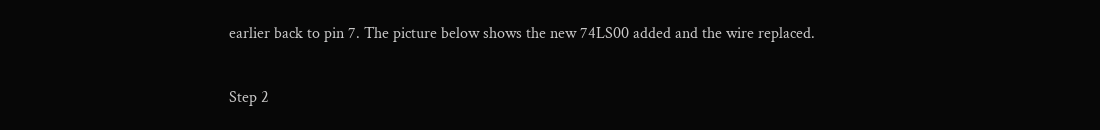earlier back to pin 7. The picture below shows the new 74LS00 added and the wire replaced.

Step 2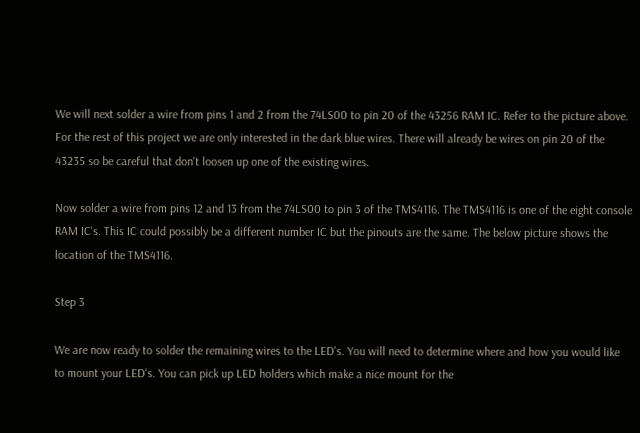We will next solder a wire from pins 1 and 2 from the 74LS00 to pin 20 of the 43256 RAM IC. Refer to the picture above. For the rest of this project we are only interested in the dark blue wires. There will already be wires on pin 20 of the 43235 so be careful that don't loosen up one of the existing wires.

Now solder a wire from pins 12 and 13 from the 74LS00 to pin 3 of the TMS4116. The TMS4116 is one of the eight console RAM IC's. This IC could possibly be a different number IC but the pinouts are the same. The below picture shows the location of the TMS4116.

Step 3

We are now ready to solder the remaining wires to the LED's. You will need to determine where and how you would like to mount your LED's. You can pick up LED holders which make a nice mount for the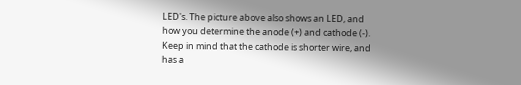LED's. The picture above also shows an LED, and how you determine the anode (+) and cathode (-). Keep in mind that the cathode is shorter wire, and has a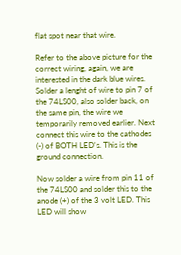flat spot near that wire.

Refer to the above picture for the correct wiring, again, we are interested in the dark blue wires. Solder a lenght of wire to pin 7 of the 74LS00, also solder back, on the same pin, the wire we temporarily removed earlier. Next connect this wire to the cathodes (-) of BOTH LED's. This is the ground connection.

Now solder a wire from pin 11 of the 74LS00 and solder this to the anode (+) of the 3 volt LED. This LED will show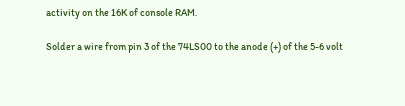activity on the 16K of console RAM.

Solder a wire from pin 3 of the 74LS00 to the anode (+) of the 5-6 volt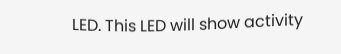LED. This LED will show activity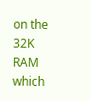on the 32K RAM which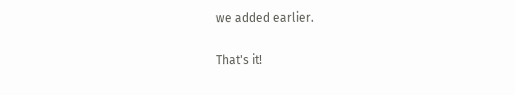we added earlier.

That's it!